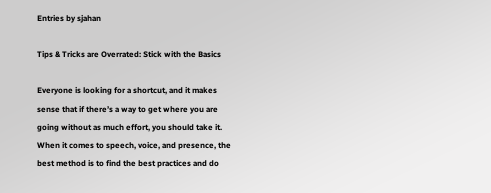Entries by sjahan

Tips & Tricks are Overrated: Stick with the Basics

Everyone is looking for a shortcut, and it makes sense that if there’s a way to get where you are going without as much effort, you should take it. When it comes to speech, voice, and presence, the best method is to find the best practices and do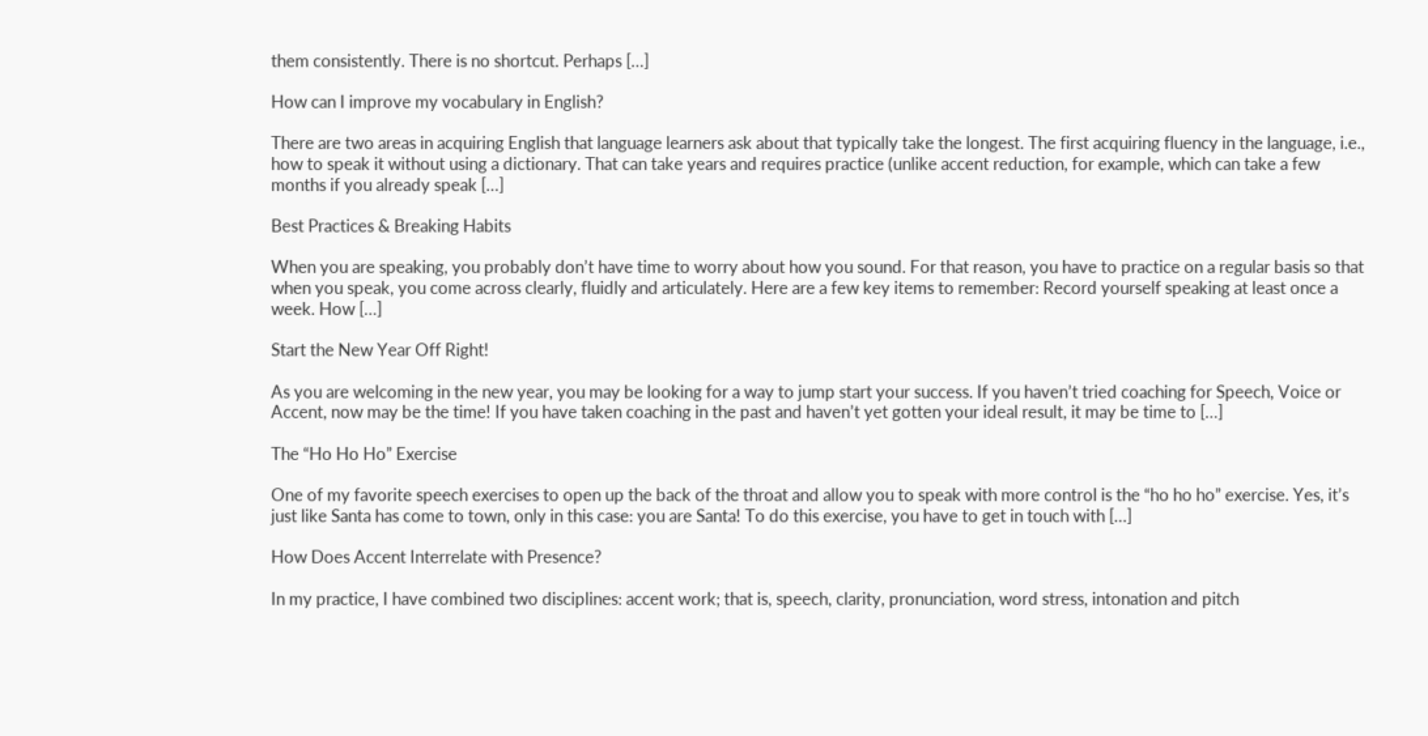them consistently. There is no shortcut. Perhaps […]

How can I improve my vocabulary in English?

There are two areas in acquiring English that language learners ask about that typically take the longest. The first acquiring fluency in the language, i.e., how to speak it without using a dictionary. That can take years and requires practice (unlike accent reduction, for example, which can take a few months if you already speak […]

Best Practices & Breaking Habits

When you are speaking, you probably don’t have time to worry about how you sound. For that reason, you have to practice on a regular basis so that when you speak, you come across clearly, fluidly and articulately. Here are a few key items to remember: Record yourself speaking at least once a week. How […]

Start the New Year Off Right!

As you are welcoming in the new year, you may be looking for a way to jump start your success. If you haven’t tried coaching for Speech, Voice or Accent, now may be the time! If you have taken coaching in the past and haven’t yet gotten your ideal result, it may be time to […]

The “Ho Ho Ho” Exercise

One of my favorite speech exercises to open up the back of the throat and allow you to speak with more control is the “ho ho ho” exercise. Yes, it’s just like Santa has come to town, only in this case: you are Santa! To do this exercise, you have to get in touch with […]

How Does Accent Interrelate with Presence?

In my practice, I have combined two disciplines: accent work; that is, speech, clarity, pronunciation, word stress, intonation and pitch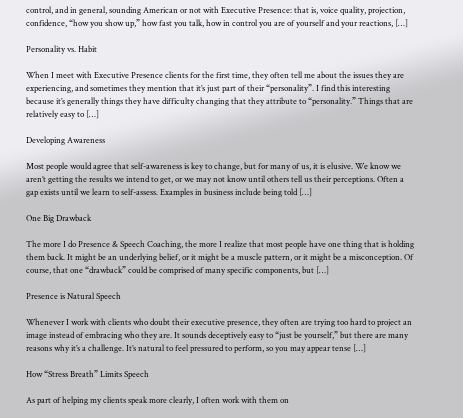control, and in general, sounding American or not with Executive Presence: that is, voice quality, projection, confidence, “how you show up,” how fast you talk, how in control you are of yourself and your reactions, […]

Personality vs. Habit

When I meet with Executive Presence clients for the first time, they often tell me about the issues they are experiencing, and sometimes they mention that it’s just part of their “personality”. I find this interesting because it’s generally things they have difficulty changing that they attribute to “personality.” Things that are relatively easy to […]

Developing Awareness

Most people would agree that self-awareness is key to change, but for many of us, it is elusive. We know we aren’t getting the results we intend to get, or we may not know until others tell us their perceptions. Often a gap exists until we learn to self-assess. Examples in business include being told […]

One Big Drawback

The more I do Presence & Speech Coaching, the more I realize that most people have one thing that is holding them back. It might be an underlying belief, or it might be a muscle pattern, or it might be a misconception. Of course, that one “drawback” could be comprised of many specific components, but […]

Presence is Natural Speech

Whenever I work with clients who doubt their executive presence, they often are trying too hard to project an image instead of embracing who they are. It sounds deceptively easy to “just be yourself,” but there are many reasons why it’s a challenge. It’s natural to feel pressured to perform, so you may appear tense […]

How “Stress Breath” Limits Speech

As part of helping my clients speak more clearly, I often work with them on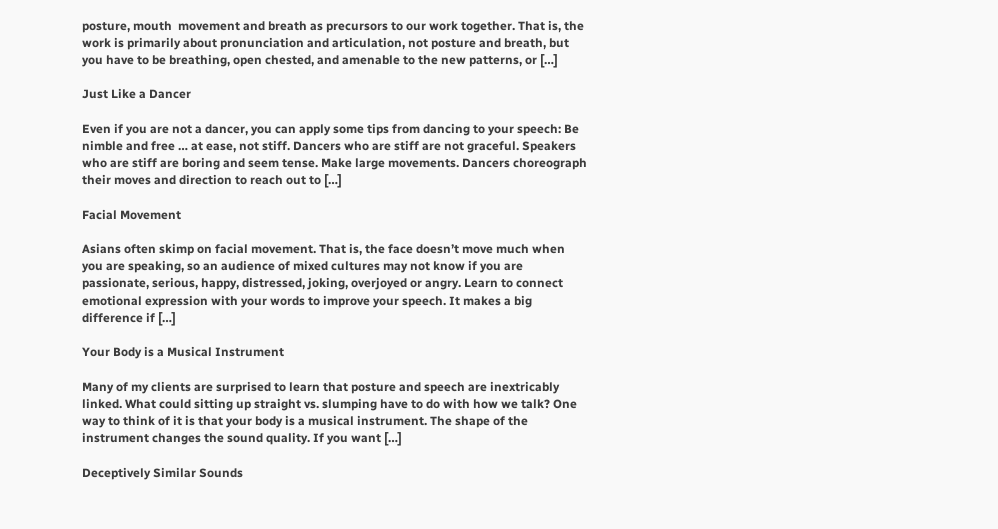posture, mouth  movement and breath as precursors to our work together. That is, the work is primarily about pronunciation and articulation, not posture and breath, but you have to be breathing, open chested, and amenable to the new patterns, or […]

Just Like a Dancer

Even if you are not a dancer, you can apply some tips from dancing to your speech: Be nimble and free … at ease, not stiff. Dancers who are stiff are not graceful. Speakers who are stiff are boring and seem tense. Make large movements. Dancers choreograph their moves and direction to reach out to […]

Facial Movement

Asians often skimp on facial movement. That is, the face doesn’t move much when you are speaking, so an audience of mixed cultures may not know if you are passionate, serious, happy, distressed, joking, overjoyed or angry. Learn to connect emotional expression with your words to improve your speech. It makes a big difference if […]

Your Body is a Musical Instrument

Many of my clients are surprised to learn that posture and speech are inextricably linked. What could sitting up straight vs. slumping have to do with how we talk? One way to think of it is that your body is a musical instrument. The shape of the instrument changes the sound quality. If you want […]

Deceptively Similar Sounds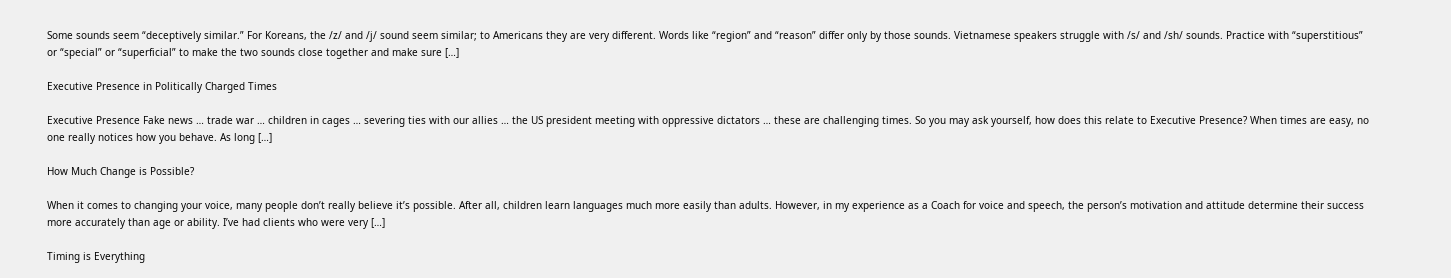Some sounds seem “deceptively similar.” For Koreans, the /z/ and /j/ sound seem similar; to Americans they are very different. Words like “region” and “reason” differ only by those sounds. Vietnamese speakers struggle with /s/ and /sh/ sounds. Practice with “superstitious” or “special” or “superficial” to make the two sounds close together and make sure […]

Executive Presence in Politically Charged Times

Executive Presence Fake news … trade war … children in cages … severing ties with our allies … the US president meeting with oppressive dictators … these are challenging times. So you may ask yourself, how does this relate to Executive Presence? When times are easy, no one really notices how you behave. As long […]

How Much Change is Possible?

When it comes to changing your voice, many people don’t really believe it’s possible. After all, children learn languages much more easily than adults. However, in my experience as a Coach for voice and speech, the person’s motivation and attitude determine their success more accurately than age or ability. I’ve had clients who were very […]

Timing is Everything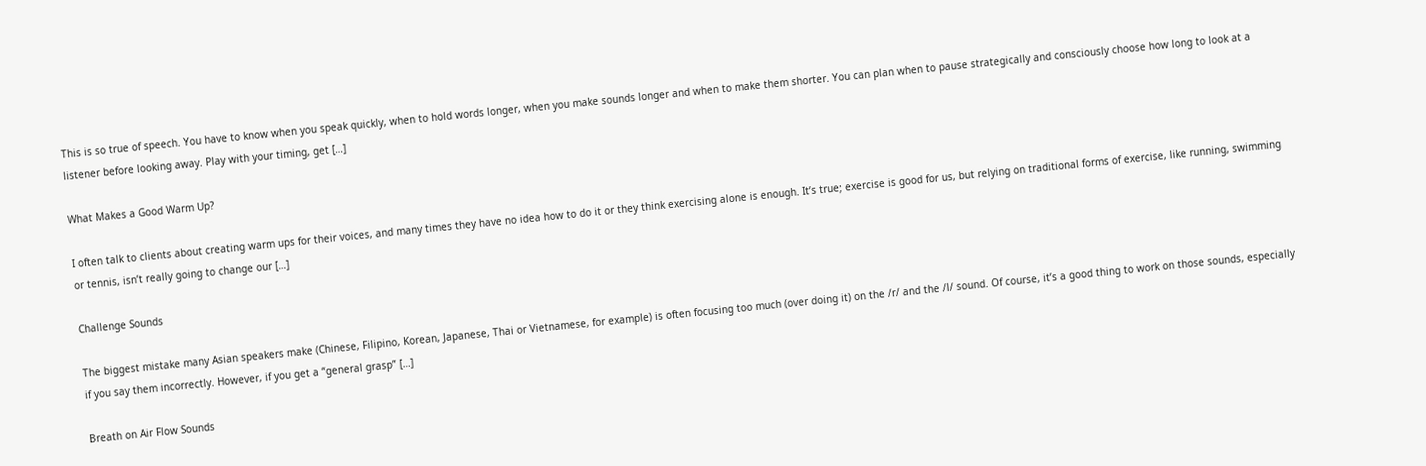This is so true of speech. You have to know when you speak quickly, when to hold words longer, when you make sounds longer and when to make them shorter. You can plan when to pause strategically and consciously choose how long to look at a listener before looking away. Play with your timing, get […]

What Makes a Good Warm Up?

I often talk to clients about creating warm ups for their voices, and many times they have no idea how to do it or they think exercising alone is enough. It’s true; exercise is good for us, but relying on traditional forms of exercise, like running, swimming or tennis, isn’t really going to change our […]

Challenge Sounds

The biggest mistake many Asian speakers make (Chinese, Filipino, Korean, Japanese, Thai or Vietnamese, for example) is often focusing too much (over doing it) on the /r/ and the /l/ sound. Of course, it’s a good thing to work on those sounds, especially if you say them incorrectly. However, if you get a “general grasp” […]

Breath on Air Flow Sounds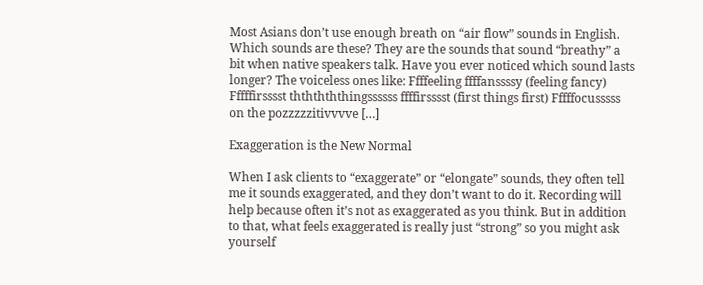Most Asians don’t use enough breath on “air flow” sounds in English. Which sounds are these? They are the sounds that sound “breathy” a bit when native speakers talk. Have you ever noticed which sound lasts longer? The voiceless ones like: Ffffeeling ffffanssssy (feeling fancy) Fffffirsssst thththththingssssss ffffirsssst (first things first) Fffffocusssss on the pozzzzzitivvvve […]

Exaggeration is the New Normal

When I ask clients to “exaggerate” or “elongate” sounds, they often tell me it sounds exaggerated, and they don’t want to do it. Recording will help because often it’s not as exaggerated as you think. But in addition to that, what feels exaggerated is really just “strong” so you might ask yourself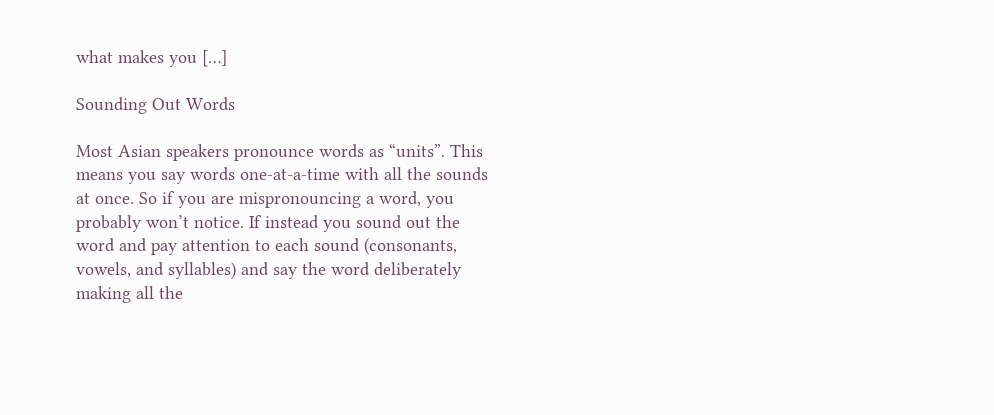what makes you […]

Sounding Out Words

Most Asian speakers pronounce words as “units”. This means you say words one-at-a-time with all the sounds at once. So if you are mispronouncing a word, you probably won’t notice. If instead you sound out the word and pay attention to each sound (consonants, vowels, and syllables) and say the word deliberately making all the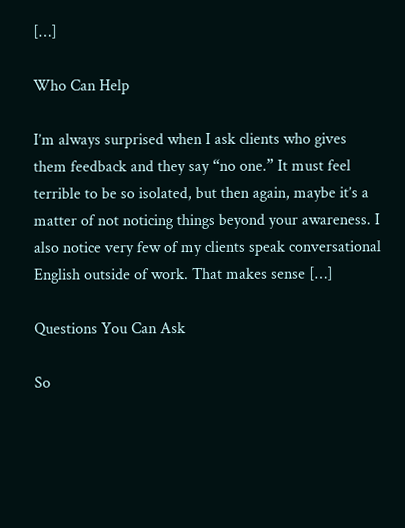[…]

Who Can Help

I’m always surprised when I ask clients who gives them feedback and they say “no one.” It must feel terrible to be so isolated, but then again, maybe it’s a matter of not noticing things beyond your awareness. I also notice very few of my clients speak conversational English outside of work. That makes sense […]

Questions You Can Ask

So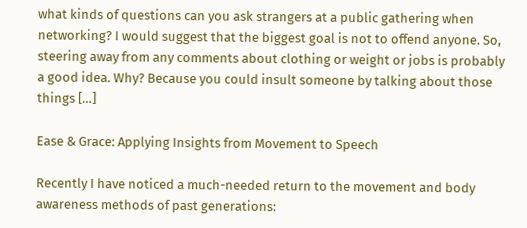what kinds of questions can you ask strangers at a public gathering when networking? I would suggest that the biggest goal is not to offend anyone. So, steering away from any comments about clothing or weight or jobs is probably a good idea. Why? Because you could insult someone by talking about those things […]

Ease & Grace: Applying Insights from Movement to Speech

Recently I have noticed a much-needed return to the movement and body awareness methods of past generations: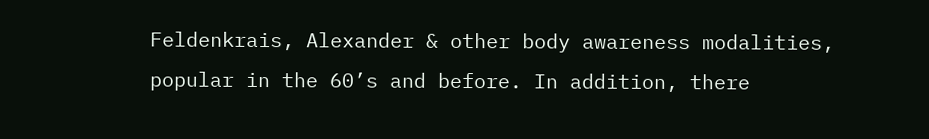Feldenkrais, Alexander & other body awareness modalities, popular in the 60’s and before. In addition, there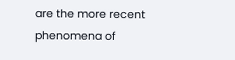are the more recent phenomena of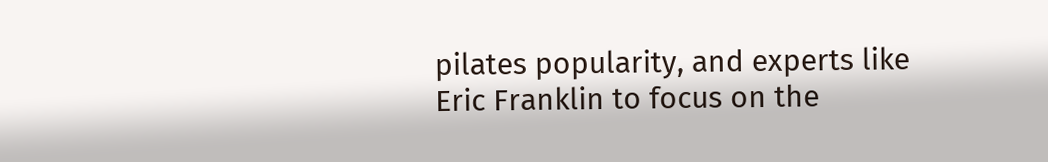pilates popularity, and experts like Eric Franklin to focus on the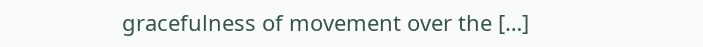gracefulness of movement over the […]